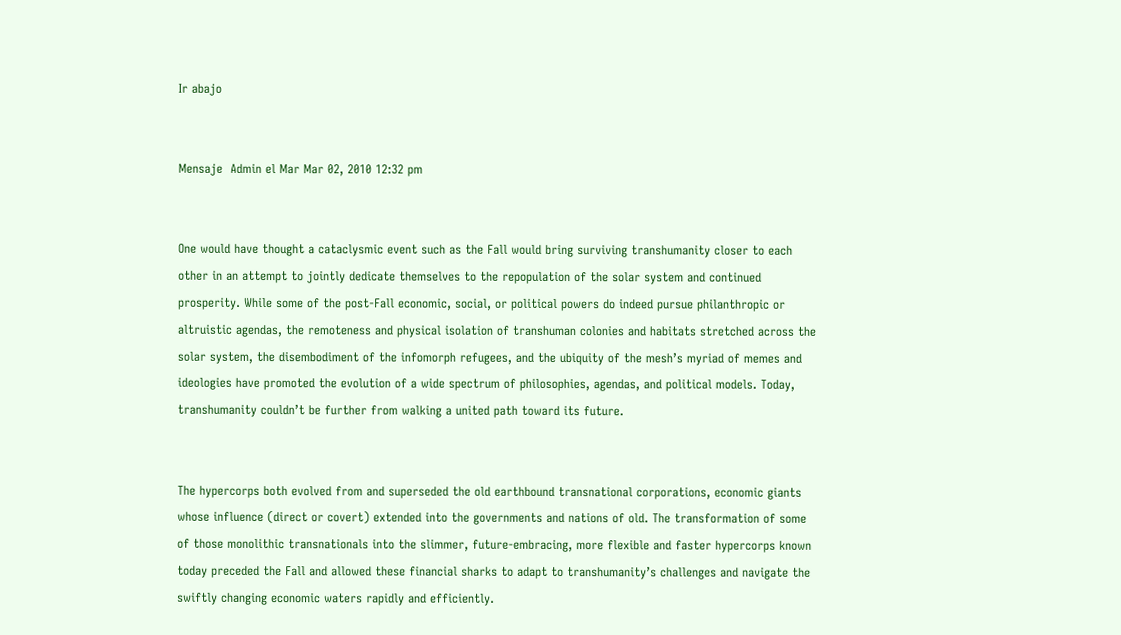Ir abajo


Mensaje  Admin el Mar Mar 02, 2010 12:32 pm


One would have thought a cataclysmic event such as the Fall would bring surviving transhumanity closer to each other in an attempt to jointly dedicate themselves to the repopulation of the solar system and continued prosperity. While some of the post-Fall economic, social, or political powers do indeed pursue philanthropic or altruistic agendas, the remoteness and physical isolation of transhuman colonies and habitats stretched across the solar system, the disembodiment of the infomorph refugees, and the ubiquity of the mesh’s myriad of memes and ideologies have promoted the evolution of a wide spectrum of philosophies, agendas, and political models. Today, transhumanity couldn’t be further from walking a united path toward its future.


The hypercorps both evolved from and superseded the old earthbound transnational corporations, economic giants whose influence (direct or covert) extended into the governments and nations of old. The transformation of some of those monolithic transnationals into the slimmer, future-embracing, more flexible and faster hypercorps known today preceded the Fall and allowed these financial sharks to adapt to transhumanity’s challenges and navigate the swiftly changing economic waters rapidly and efficiently.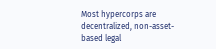Most hypercorps are decentralized, non-asset-based legal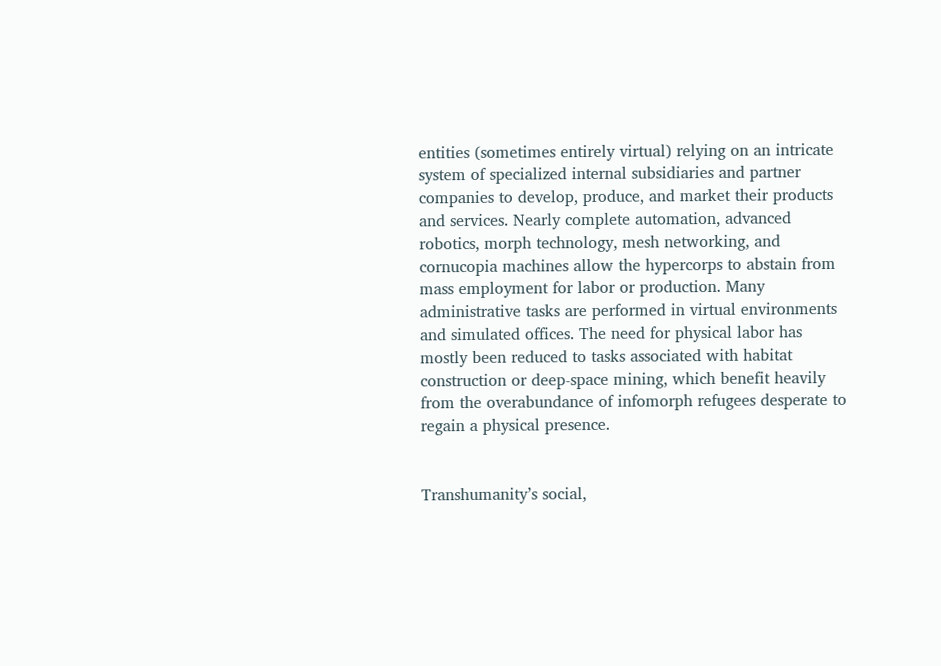entities (sometimes entirely virtual) relying on an intricate system of specialized internal subsidiaries and partner companies to develop, produce, and market their products and services. Nearly complete automation, advanced robotics, morph technology, mesh networking, and cornucopia machines allow the hypercorps to abstain from mass employment for labor or production. Many administrative tasks are performed in virtual environments and simulated offices. The need for physical labor has mostly been reduced to tasks associated with habitat construction or deep-space mining, which benefit heavily from the overabundance of infomorph refugees desperate to regain a physical presence.


Transhumanity’s social,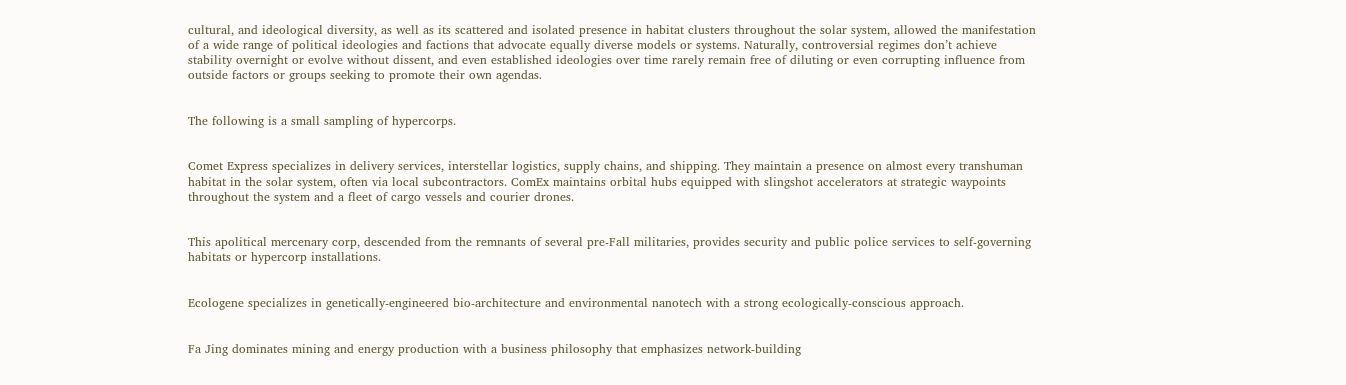cultural, and ideological diversity, as well as its scattered and isolated presence in habitat clusters throughout the solar system, allowed the manifestation of a wide range of political ideologies and factions that advocate equally diverse models or systems. Naturally, controversial regimes don’t achieve stability overnight or evolve without dissent, and even established ideologies over time rarely remain free of diluting or even corrupting influence from outside factors or groups seeking to promote their own agendas.


The following is a small sampling of hypercorps.


Comet Express specializes in delivery services, interstellar logistics, supply chains, and shipping. They maintain a presence on almost every transhuman habitat in the solar system, often via local subcontractors. ComEx maintains orbital hubs equipped with slingshot accelerators at strategic waypoints throughout the system and a fleet of cargo vessels and courier drones.


This apolitical mercenary corp, descended from the remnants of several pre-Fall militaries, provides security and public police services to self-governing habitats or hypercorp installations.


Ecologene specializes in genetically-engineered bio-architecture and environmental nanotech with a strong ecologically-conscious approach.


Fa Jing dominates mining and energy production with a business philosophy that emphasizes network-building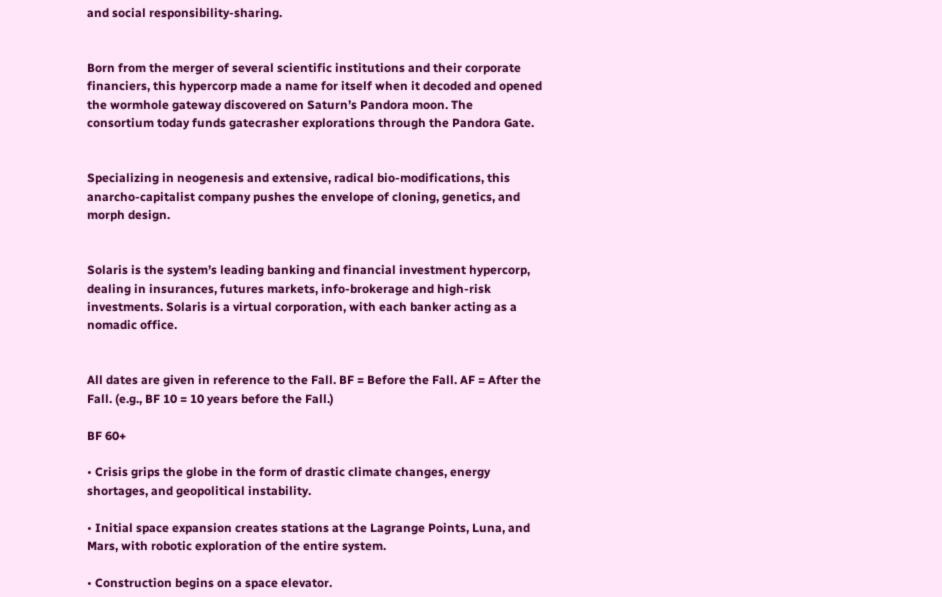and social responsibility-sharing.


Born from the merger of several scientific institutions and their corporate financiers, this hypercorp made a name for itself when it decoded and opened the wormhole gateway discovered on Saturn’s Pandora moon. The consortium today funds gatecrasher explorations through the Pandora Gate.


Specializing in neogenesis and extensive, radical bio-modifications, this anarcho-capitalist company pushes the envelope of cloning, genetics, and morph design.


Solaris is the system’s leading banking and financial investment hypercorp, dealing in insurances, futures markets, info-brokerage and high-risk investments. Solaris is a virtual corporation, with each banker acting as a nomadic office.


All dates are given in reference to the Fall. BF = Before the Fall. AF = After the Fall. (e.g., BF 10 = 10 years before the Fall.)

BF 60+

• Crisis grips the globe in the form of drastic climate changes, energy shortages, and geopolitical instability.

• Initial space expansion creates stations at the Lagrange Points, Luna, and Mars, with robotic exploration of the entire system.

• Construction begins on a space elevator.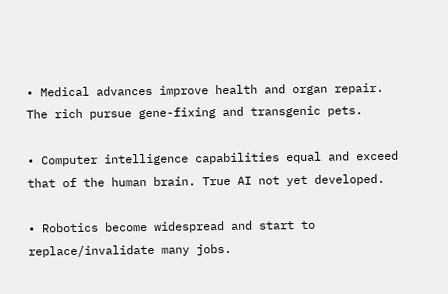• Medical advances improve health and organ repair. The rich pursue gene-fixing and transgenic pets.

• Computer intelligence capabilities equal and exceed that of the human brain. True AI not yet developed.

• Robotics become widespread and start to replace/invalidate many jobs.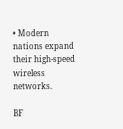• Modern nations expand their high-speed wireless networks.

BF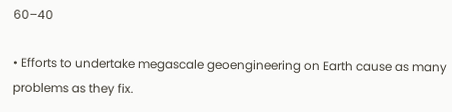60–40

• Efforts to undertake megascale geoengineering on Earth cause as many problems as they fix.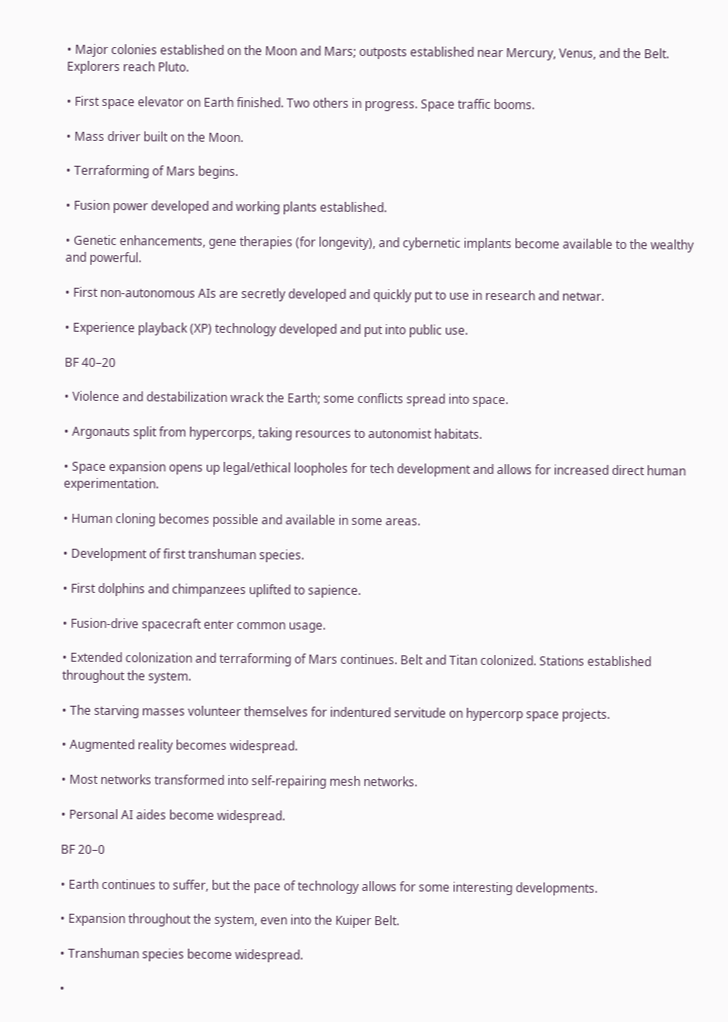• Major colonies established on the Moon and Mars; outposts established near Mercury, Venus, and the Belt. Explorers reach Pluto.

• First space elevator on Earth finished. Two others in progress. Space traffic booms.

• Mass driver built on the Moon.

• Terraforming of Mars begins.

• Fusion power developed and working plants established.

• Genetic enhancements, gene therapies (for longevity), and cybernetic implants become available to the wealthy and powerful.

• First non-autonomous AIs are secretly developed and quickly put to use in research and netwar.

• Experience playback (XP) technology developed and put into public use.

BF 40–20

• Violence and destabilization wrack the Earth; some conflicts spread into space.

• Argonauts split from hypercorps, taking resources to autonomist habitats.

• Space expansion opens up legal/ethical loopholes for tech development and allows for increased direct human experimentation.

• Human cloning becomes possible and available in some areas.

• Development of first transhuman species.

• First dolphins and chimpanzees uplifted to sapience.

• Fusion-drive spacecraft enter common usage.

• Extended colonization and terraforming of Mars continues. Belt and Titan colonized. Stations established throughout the system.

• The starving masses volunteer themselves for indentured servitude on hypercorp space projects.

• Augmented reality becomes widespread.

• Most networks transformed into self-repairing mesh networks.

• Personal AI aides become widespread.

BF 20–0

• Earth continues to suffer, but the pace of technology allows for some interesting developments.

• Expansion throughout the system, even into the Kuiper Belt.

• Transhuman species become widespread.

•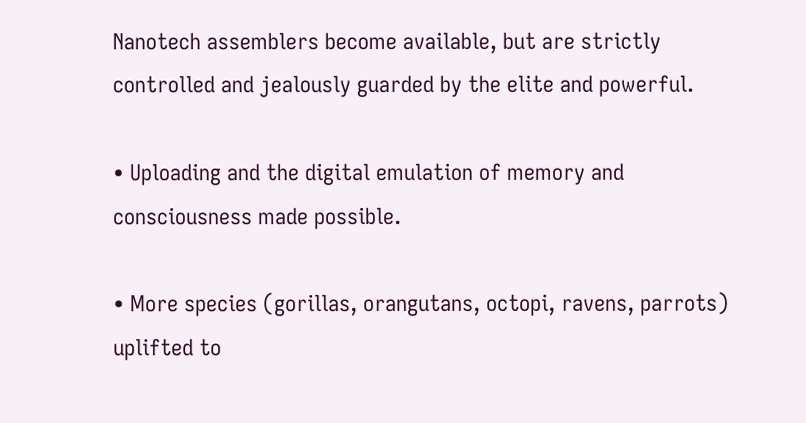Nanotech assemblers become available, but are strictly controlled and jealously guarded by the elite and powerful.

• Uploading and the digital emulation of memory and consciousness made possible.

• More species (gorillas, orangutans, octopi, ravens, parrots) uplifted to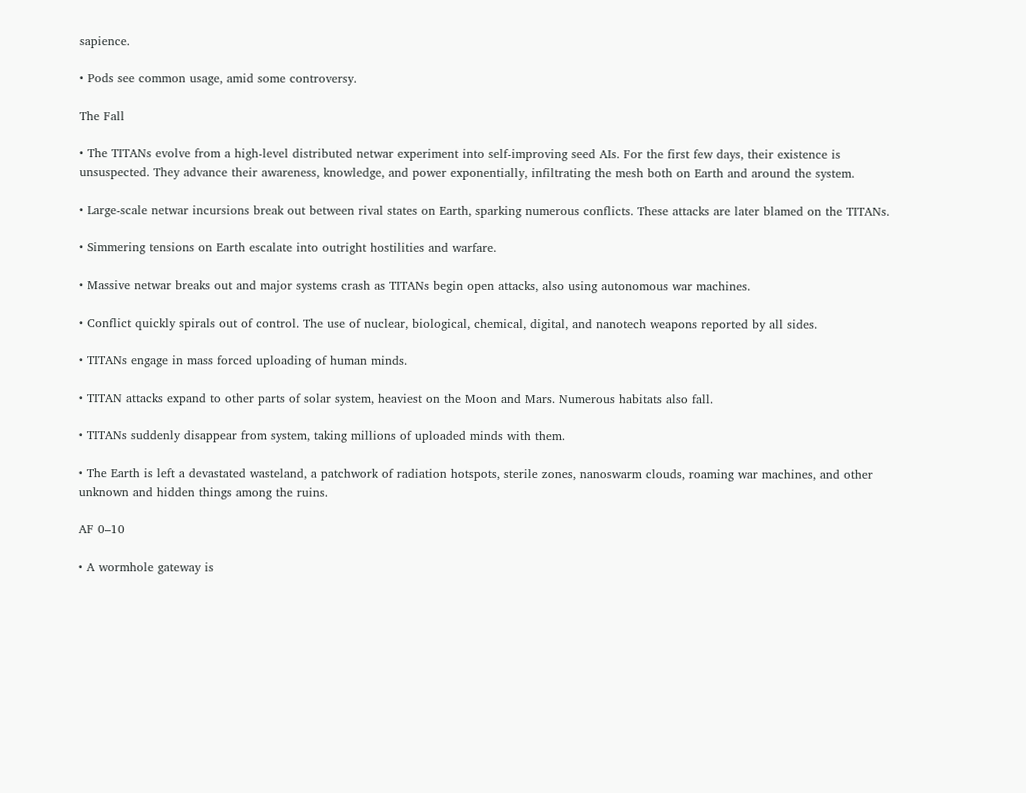sapience.

• Pods see common usage, amid some controversy.

The Fall

• The TITANs evolve from a high-level distributed netwar experiment into self-improving seed AIs. For the first few days, their existence is unsuspected. They advance their awareness, knowledge, and power exponentially, infiltrating the mesh both on Earth and around the system.

• Large-scale netwar incursions break out between rival states on Earth, sparking numerous conflicts. These attacks are later blamed on the TITANs.

• Simmering tensions on Earth escalate into outright hostilities and warfare.

• Massive netwar breaks out and major systems crash as TITANs begin open attacks, also using autonomous war machines.

• Conflict quickly spirals out of control. The use of nuclear, biological, chemical, digital, and nanotech weapons reported by all sides.

• TITANs engage in mass forced uploading of human minds.

• TITAN attacks expand to other parts of solar system, heaviest on the Moon and Mars. Numerous habitats also fall.

• TITANs suddenly disappear from system, taking millions of uploaded minds with them.

• The Earth is left a devastated wasteland, a patchwork of radiation hotspots, sterile zones, nanoswarm clouds, roaming war machines, and other unknown and hidden things among the ruins.

AF 0–10

• A wormhole gateway is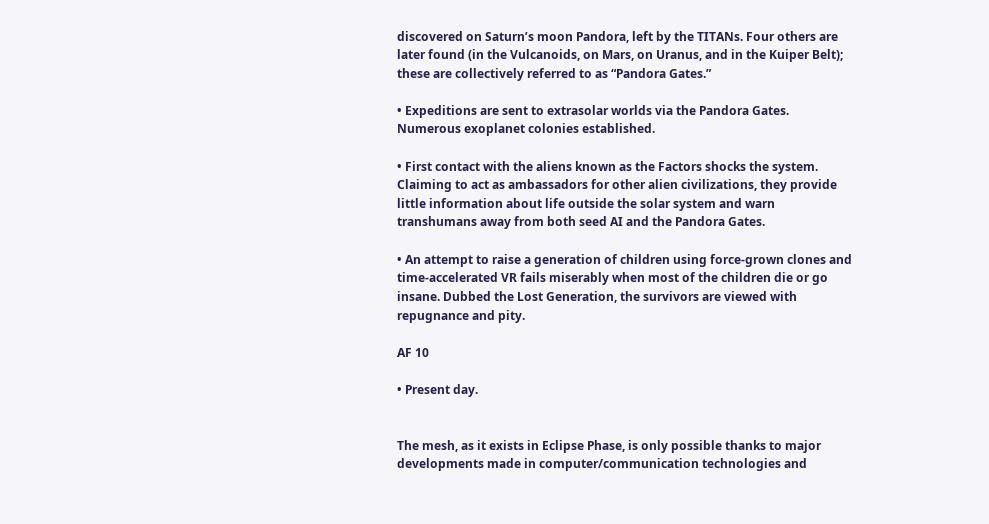discovered on Saturn’s moon Pandora, left by the TITANs. Four others are later found (in the Vulcanoids, on Mars, on Uranus, and in the Kuiper Belt); these are collectively referred to as “Pandora Gates.”

• Expeditions are sent to extrasolar worlds via the Pandora Gates. Numerous exoplanet colonies established.

• First contact with the aliens known as the Factors shocks the system. Claiming to act as ambassadors for other alien civilizations, they provide little information about life outside the solar system and warn transhumans away from both seed AI and the Pandora Gates.

• An attempt to raise a generation of children using force-grown clones and time-accelerated VR fails miserably when most of the children die or go insane. Dubbed the Lost Generation, the survivors are viewed with repugnance and pity.

AF 10

• Present day.


The mesh, as it exists in Eclipse Phase, is only possible thanks to major developments made in computer/communication technologies and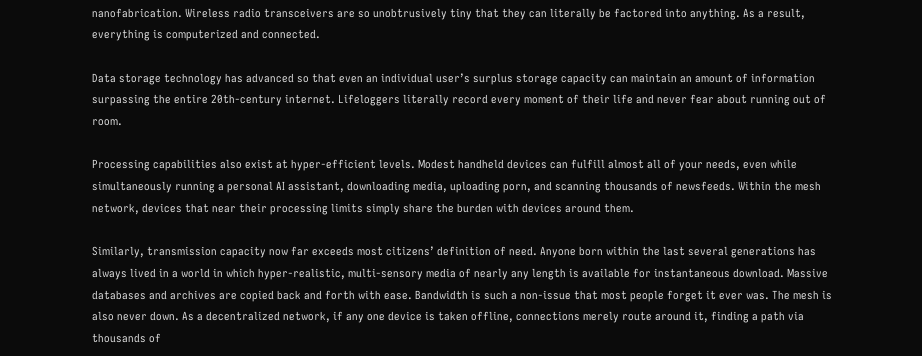nanofabrication. Wireless radio transceivers are so unobtrusively tiny that they can literally be factored into anything. As a result, everything is computerized and connected.

Data storage technology has advanced so that even an individual user’s surplus storage capacity can maintain an amount of information surpassing the entire 20th-century internet. Lifeloggers literally record every moment of their life and never fear about running out of room.

Processing capabilities also exist at hyper-efficient levels. Modest handheld devices can fulfill almost all of your needs, even while simultaneously running a personal AI assistant, downloading media, uploading porn, and scanning thousands of newsfeeds. Within the mesh network, devices that near their processing limits simply share the burden with devices around them.

Similarly, transmission capacity now far exceeds most citizens’ definition of need. Anyone born within the last several generations has always lived in a world in which hyper-realistic, multi-sensory media of nearly any length is available for instantaneous download. Massive databases and archives are copied back and forth with ease. Bandwidth is such a non-issue that most people forget it ever was. The mesh is also never down. As a decentralized network, if any one device is taken offline, connections merely route around it, finding a path via thousands of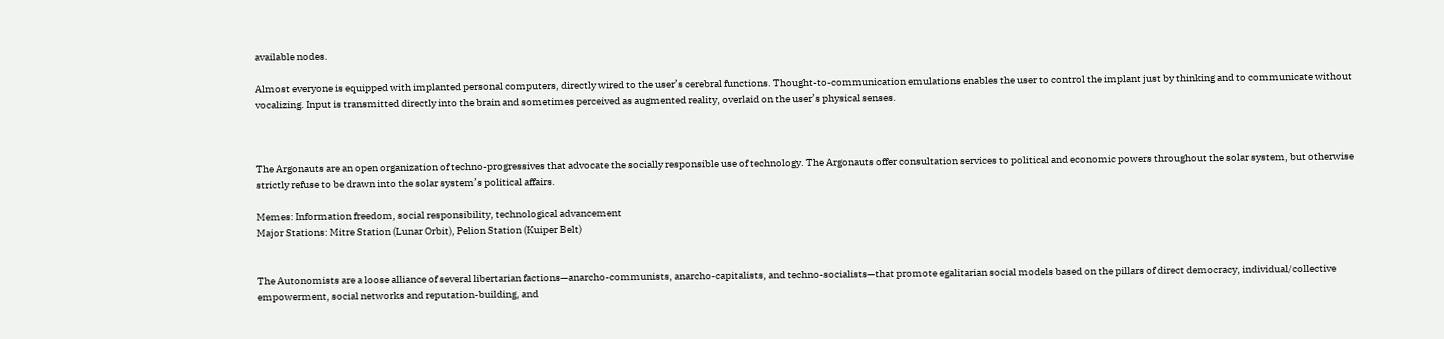available nodes.

Almost everyone is equipped with implanted personal computers, directly wired to the user’s cerebral functions. Thought-to-communication emulations enables the user to control the implant just by thinking and to communicate without vocalizing. Input is transmitted directly into the brain and sometimes perceived as augmented reality, overlaid on the user’s physical senses.



The Argonauts are an open organization of techno-progressives that advocate the socially responsible use of technology. The Argonauts offer consultation services to political and economic powers throughout the solar system, but otherwise strictly refuse to be drawn into the solar system’s political affairs.

Memes: Information freedom, social responsibility, technological advancement
Major Stations: Mitre Station (Lunar Orbit), Pelion Station (Kuiper Belt)


The Autonomists are a loose alliance of several libertarian factions—anarcho-communists, anarcho-capitalists, and techno-socialists—that promote egalitarian social models based on the pillars of direct democracy, individual/collective empowerment, social networks and reputation-building, and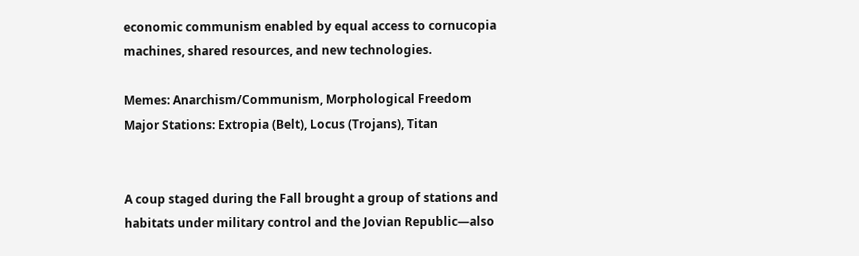economic communism enabled by equal access to cornucopia machines, shared resources, and new technologies.

Memes: Anarchism/Communism, Morphological Freedom
Major Stations: Extropia (Belt), Locus (Trojans), Titan


A coup staged during the Fall brought a group of stations and habitats under military control and the Jovian Republic—also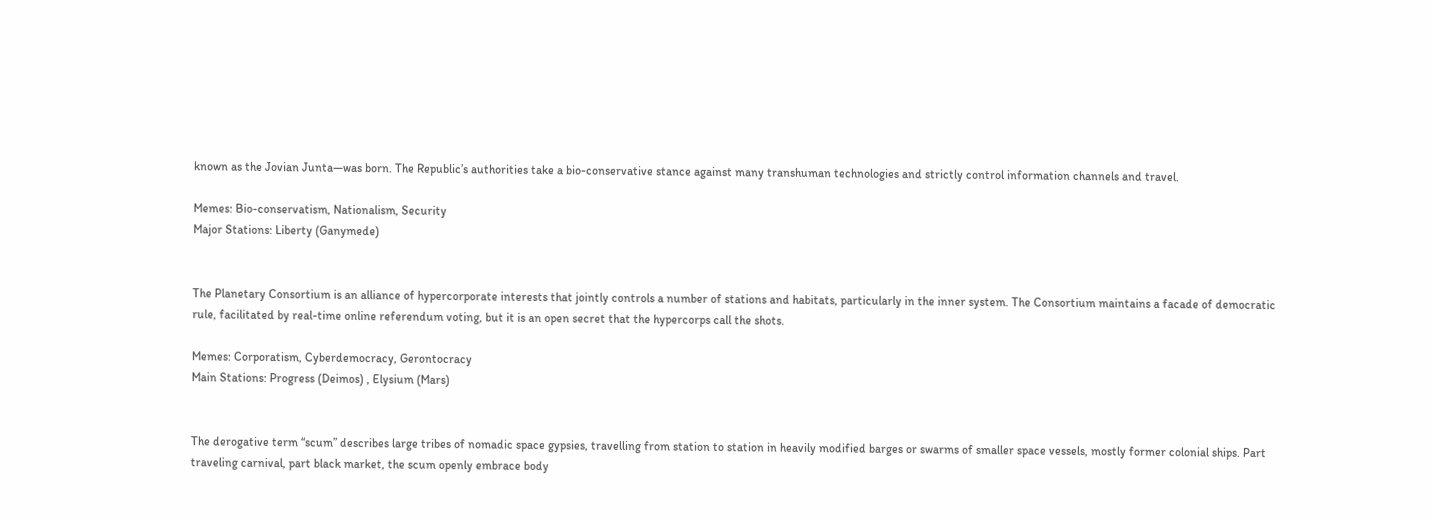known as the Jovian Junta—was born. The Republic’s authorities take a bio-conservative stance against many transhuman technologies and strictly control information channels and travel.

Memes: Bio-conservatism, Nationalism, Security
Major Stations: Liberty (Ganymede)


The Planetary Consortium is an alliance of hypercorporate interests that jointly controls a number of stations and habitats, particularly in the inner system. The Consortium maintains a facade of democratic rule, facilitated by real-time online referendum voting, but it is an open secret that the hypercorps call the shots.

Memes: Corporatism, Cyberdemocracy, Gerontocracy
Main Stations: Progress (Deimos) , Elysium (Mars)


The derogative term “scum” describes large tribes of nomadic space gypsies, travelling from station to station in heavily modified barges or swarms of smaller space vessels, mostly former colonial ships. Part traveling carnival, part black market, the scum openly embrace body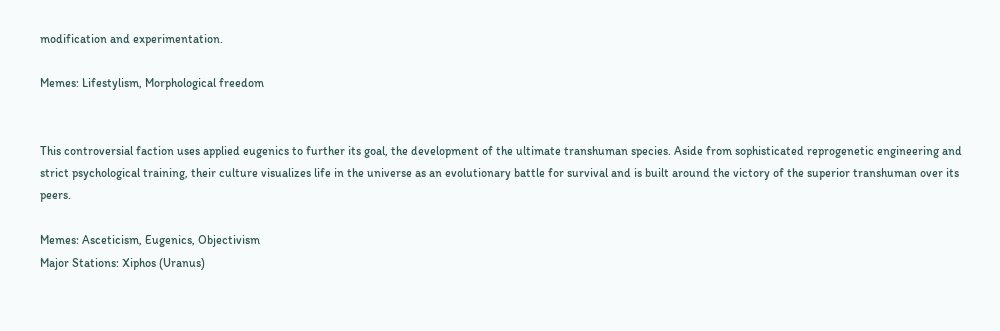modification and experimentation.

Memes: Lifestylism, Morphological freedom


This controversial faction uses applied eugenics to further its goal, the development of the ultimate transhuman species. Aside from sophisticated reprogenetic engineering and strict psychological training, their culture visualizes life in the universe as an evolutionary battle for survival and is built around the victory of the superior transhuman over its peers.

Memes: Asceticism, Eugenics, Objectivism
Major Stations: Xiphos (Uranus)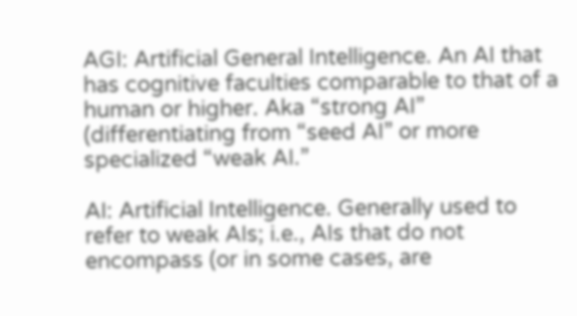AGI: Artificial General Intelligence. An AI that has cognitive faculties comparable to that of a human or higher. Aka “strong AI” (differentiating from “seed AI” or more specialized “weak AI.”

AI: Artificial Intelligence. Generally used to refer to weak AIs; i.e., AIs that do not encompass (or in some cases, are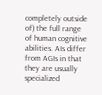completely outside of) the full range of human cognitive abilities. AIs differ from AGIs in that they are usually specialized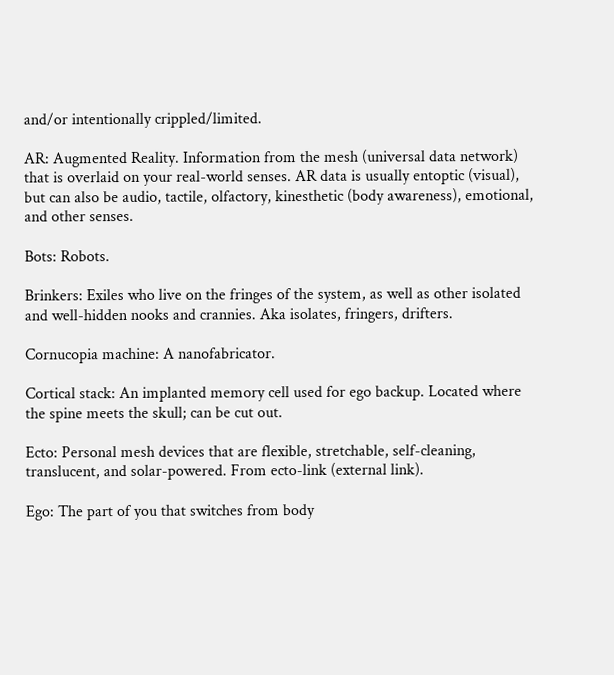and/or intentionally crippled/limited.

AR: Augmented Reality. Information from the mesh (universal data network) that is overlaid on your real-world senses. AR data is usually entoptic (visual), but can also be audio, tactile, olfactory, kinesthetic (body awareness), emotional, and other senses.

Bots: Robots.

Brinkers: Exiles who live on the fringes of the system, as well as other isolated and well-hidden nooks and crannies. Aka isolates, fringers, drifters.

Cornucopia machine: A nanofabricator.

Cortical stack: An implanted memory cell used for ego backup. Located where the spine meets the skull; can be cut out.

Ecto: Personal mesh devices that are flexible, stretchable, self-cleaning, translucent, and solar-powered. From ecto-link (external link).

Ego: The part of you that switches from body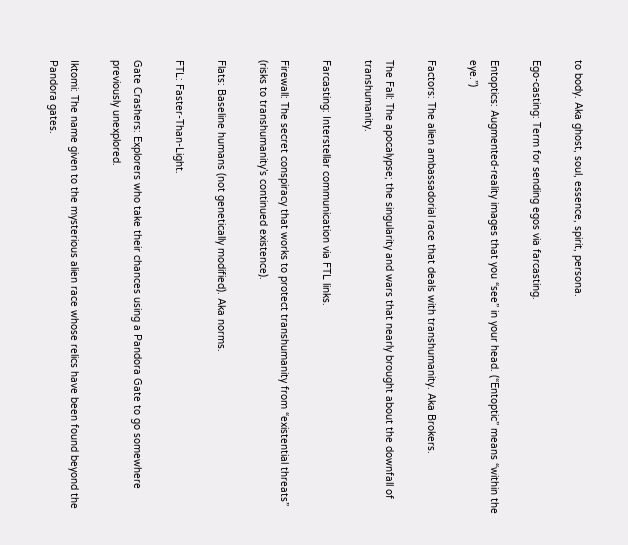to body. Aka ghost, soul, essence, spirit, persona.

Ego-casting: Term for sending egos via farcasting.

Entoptics: Augmented-reality images that you “see” in your head. (“Entoptic” means “within the eye.”)

Factors: The alien ambassadorial race that deals with transhumanity. Aka Brokers.

The Fall: The apocalypse; the singularity and wars that nearly brought about the downfall of transhumanity.

Farcasting: Interstellar communication via FTL links.

Firewall: The secret conspiracy that works to protect transhumanity from “existential threats” (risks to transhumanity’s continued existence).

Flats: Baseline humans (not genetically modified). Aka norms.

FTL: Faster-Than-Light.

Gate Crashers: Explorers who take their chances using a Pandora Gate to go somewhere previously unexplored.

Iktomi: The name given to the mysterious alien race whose relics have been found beyond the Pandora gates.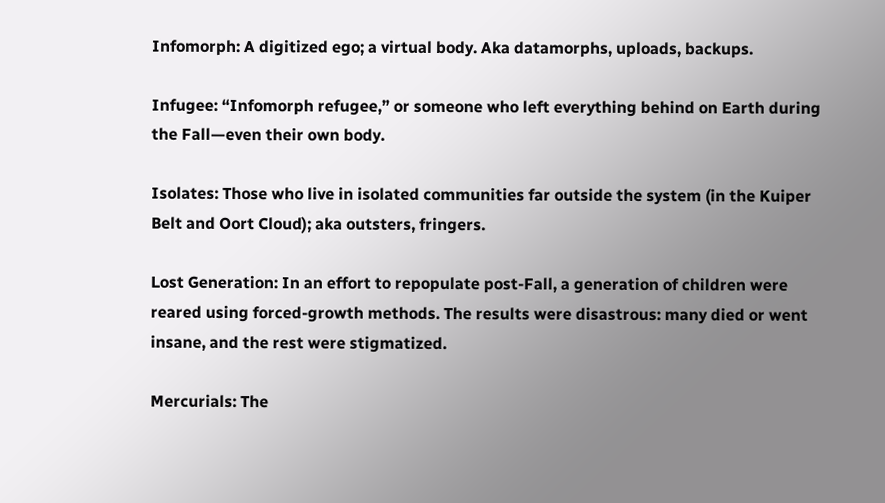Infomorph: A digitized ego; a virtual body. Aka datamorphs, uploads, backups.

Infugee: “Infomorph refugee,” or someone who left everything behind on Earth during the Fall—even their own body.

Isolates: Those who live in isolated communities far outside the system (in the Kuiper Belt and Oort Cloud); aka outsters, fringers.

Lost Generation: In an effort to repopulate post-Fall, a generation of children were reared using forced-growth methods. The results were disastrous: many died or went insane, and the rest were stigmatized.

Mercurials: The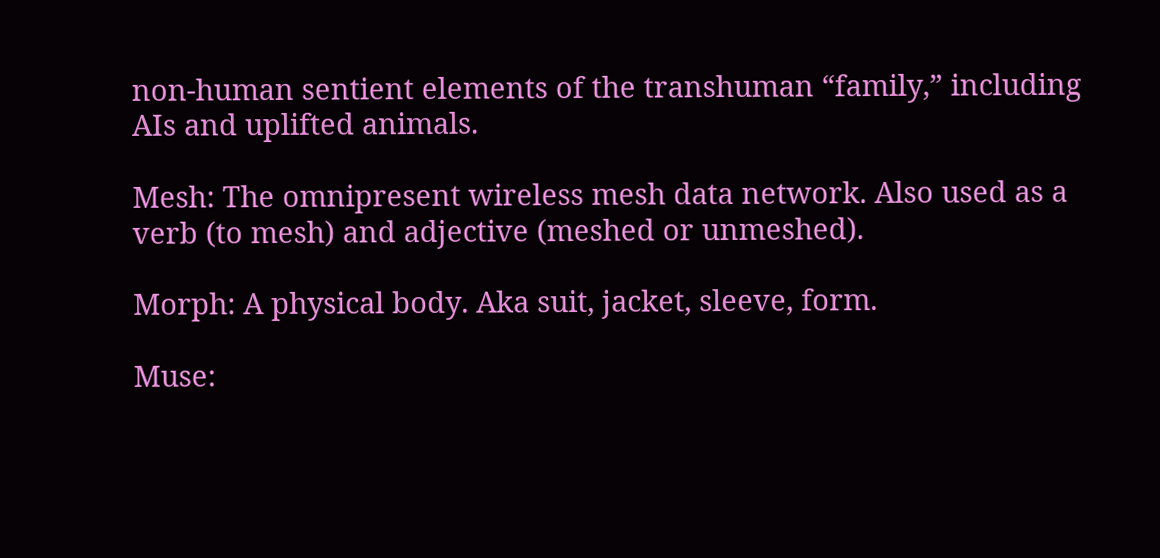non-human sentient elements of the transhuman “family,” including AIs and uplifted animals.

Mesh: The omnipresent wireless mesh data network. Also used as a verb (to mesh) and adjective (meshed or unmeshed).

Morph: A physical body. Aka suit, jacket, sleeve, form.

Muse: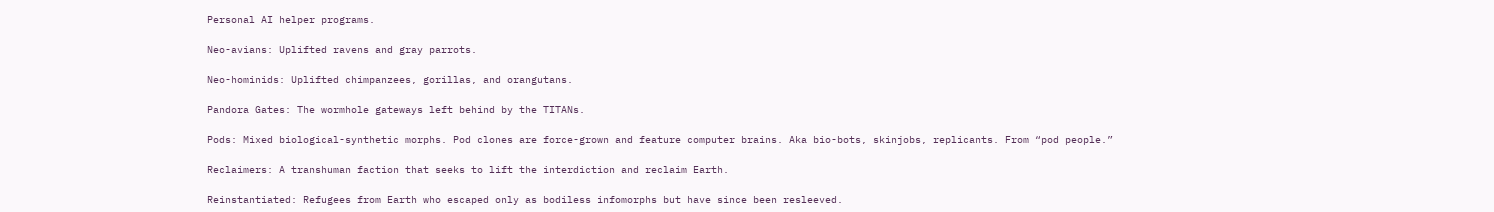Personal AI helper programs.

Neo-avians: Uplifted ravens and gray parrots.

Neo-hominids: Uplifted chimpanzees, gorillas, and orangutans.

Pandora Gates: The wormhole gateways left behind by the TITANs.

Pods: Mixed biological-synthetic morphs. Pod clones are force-grown and feature computer brains. Aka bio-bots, skinjobs, replicants. From “pod people.”

Reclaimers: A transhuman faction that seeks to lift the interdiction and reclaim Earth.

Reinstantiated: Refugees from Earth who escaped only as bodiless infomorphs but have since been resleeved.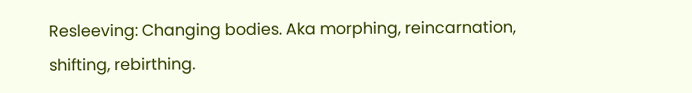Resleeving: Changing bodies. Aka morphing, reincarnation, shifting, rebirthing.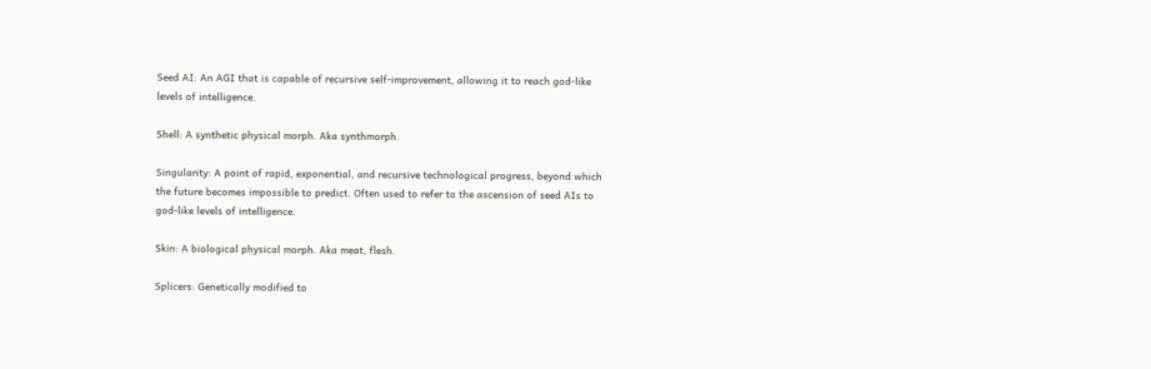Seed AI: An AGI that is capable of recursive self-improvement, allowing it to reach god-like levels of intelligence.

Shell: A synthetic physical morph. Aka synthmorph.

Singularity: A point of rapid, exponential, and recursive technological progress, beyond which the future becomes impossible to predict. Often used to refer to the ascension of seed AIs to god-like levels of intelligence.

Skin: A biological physical morph. Aka meat, flesh.

Splicers: Genetically modified to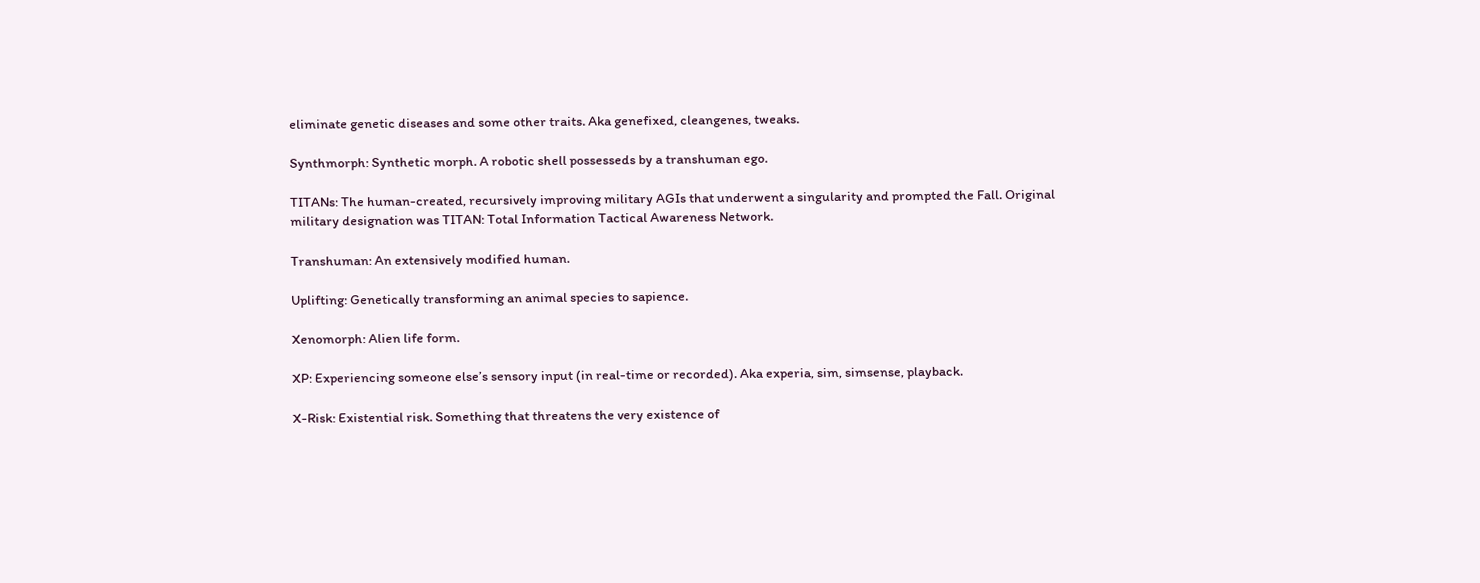eliminate genetic diseases and some other traits. Aka genefixed, cleangenes, tweaks.

Synthmorph: Synthetic morph. A robotic shell possesseds by a transhuman ego.

TITANs: The human-created, recursively improving military AGIs that underwent a singularity and prompted the Fall. Original military designation was TITAN: Total Information Tactical Awareness Network.

Transhuman: An extensively modified human.

Uplifting: Genetically transforming an animal species to sapience.

Xenomorph: Alien life form.

XP: Experiencing someone else’s sensory input (in real-time or recorded). Aka experia, sim, simsense, playback.

X-Risk: Existential risk. Something that threatens the very existence of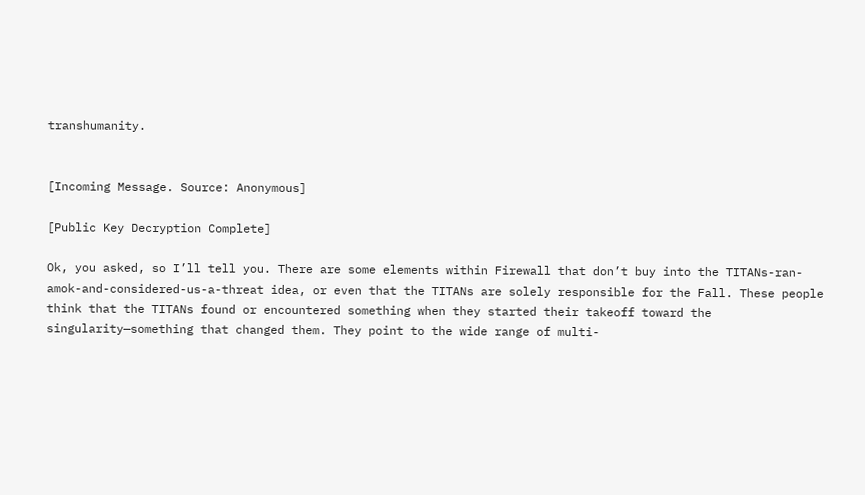transhumanity.


[Incoming Message. Source: Anonymous]

[Public Key Decryption Complete]

Ok, you asked, so I’ll tell you. There are some elements within Firewall that don’t buy into the TITANs-ran-amok-and-considered-us-a-threat idea, or even that the TITANs are solely responsible for the Fall. These people think that the TITANs found or encountered something when they started their takeoff toward the singularity—something that changed them. They point to the wide range of multi-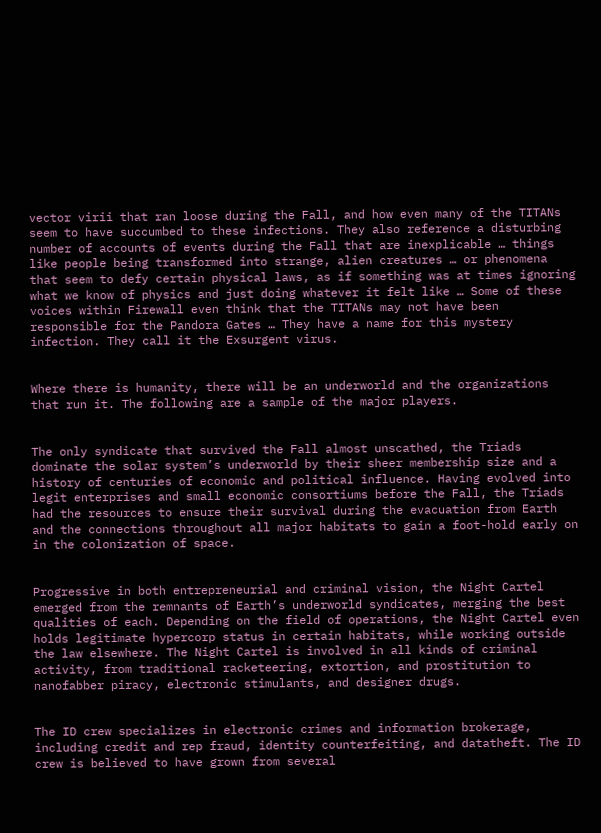vector virii that ran loose during the Fall, and how even many of the TITANs seem to have succumbed to these infections. They also reference a disturbing number of accounts of events during the Fall that are inexplicable … things like people being transformed into strange, alien creatures … or phenomena that seem to defy certain physical laws, as if something was at times ignoring what we know of physics and just doing whatever it felt like … Some of these voices within Firewall even think that the TITANs may not have been responsible for the Pandora Gates … They have a name for this mystery infection. They call it the Exsurgent virus.


Where there is humanity, there will be an underworld and the organizations that run it. The following are a sample of the major players.


The only syndicate that survived the Fall almost unscathed, the Triads dominate the solar system’s underworld by their sheer membership size and a history of centuries of economic and political influence. Having evolved into legit enterprises and small economic consortiums before the Fall, the Triads had the resources to ensure their survival during the evacuation from Earth and the connections throughout all major habitats to gain a foot-hold early on in the colonization of space.


Progressive in both entrepreneurial and criminal vision, the Night Cartel emerged from the remnants of Earth’s underworld syndicates, merging the best qualities of each. Depending on the field of operations, the Night Cartel even holds legitimate hypercorp status in certain habitats, while working outside the law elsewhere. The Night Cartel is involved in all kinds of criminal activity, from traditional racketeering, extortion, and prostitution to nanofabber piracy, electronic stimulants, and designer drugs.


The ID crew specializes in electronic crimes and information brokerage, including credit and rep fraud, identity counterfeiting, and datatheft. The ID crew is believed to have grown from several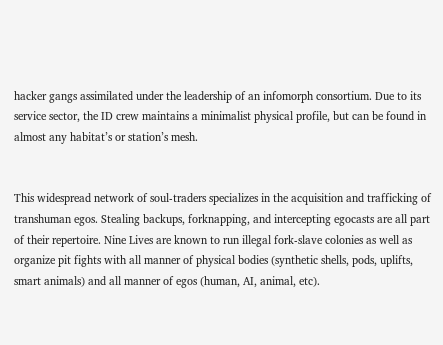hacker gangs assimilated under the leadership of an infomorph consortium. Due to its service sector, the ID crew maintains a minimalist physical profile, but can be found in almost any habitat’s or station’s mesh.


This widespread network of soul-traders specializes in the acquisition and trafficking of transhuman egos. Stealing backups, forknapping, and intercepting egocasts are all part of their repertoire. Nine Lives are known to run illegal fork-slave colonies as well as organize pit fights with all manner of physical bodies (synthetic shells, pods, uplifts, smart animals) and all manner of egos (human, AI, animal, etc).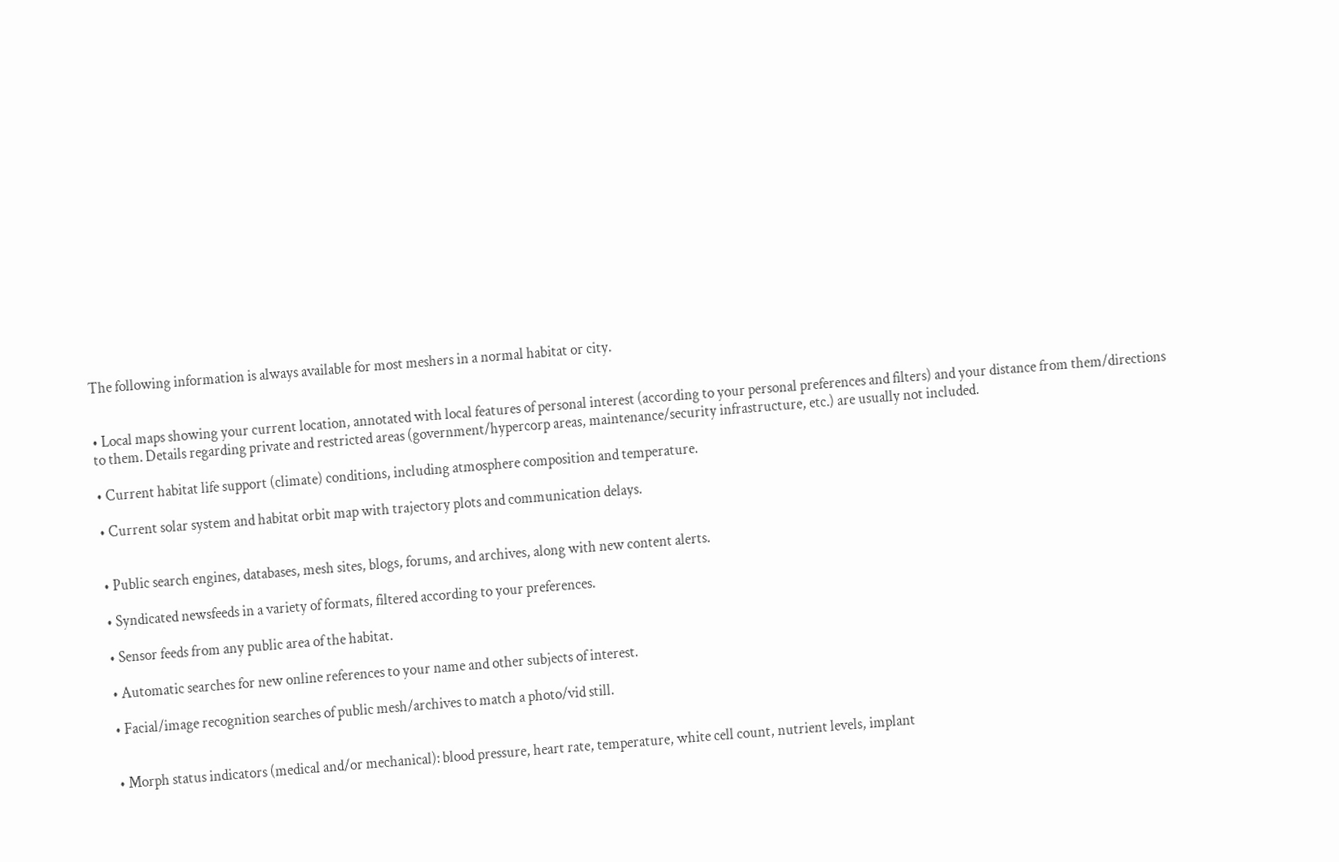The following information is always available for most meshers in a normal habitat or city.


• Local maps showing your current location, annotated with local features of personal interest (according to your personal preferences and filters) and your distance from them/directions to them. Details regarding private and restricted areas (government/hypercorp areas, maintenance/security infrastructure, etc.) are usually not included.

• Current habitat life support (climate) conditions, including atmosphere composition and temperature.

• Current solar system and habitat orbit map with trajectory plots and communication delays.


• Public search engines, databases, mesh sites, blogs, forums, and archives, along with new content alerts.

• Syndicated newsfeeds in a variety of formats, filtered according to your preferences.

• Sensor feeds from any public area of the habitat.

• Automatic searches for new online references to your name and other subjects of interest.

• Facial/image recognition searches of public mesh/archives to match a photo/vid still.


• Morph status indicators (medical and/or mechanical): blood pressure, heart rate, temperature, white cell count, nutrient levels, implant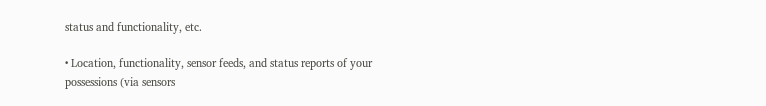status and functionality, etc.

• Location, functionality, sensor feeds, and status reports of your possessions (via sensors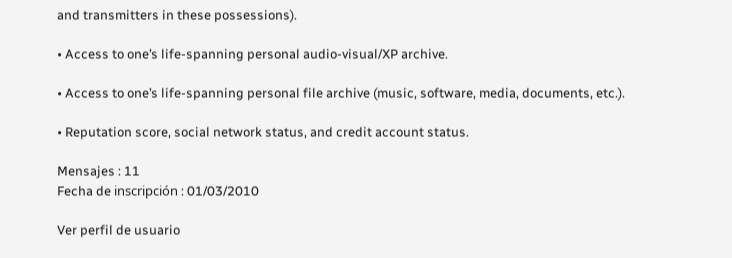and transmitters in these possessions).

• Access to one’s life-spanning personal audio-visual/XP archive.

• Access to one’s life-spanning personal file archive (music, software, media, documents, etc.).

• Reputation score, social network status, and credit account status.

Mensajes : 11
Fecha de inscripción : 01/03/2010

Ver perfil de usuario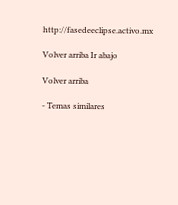http://fasedeeclipse.activo.mx

Volver arriba Ir abajo

Volver arriba

- Temas similares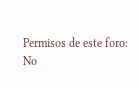Permisos de este foro:
No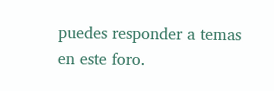puedes responder a temas en este foro.